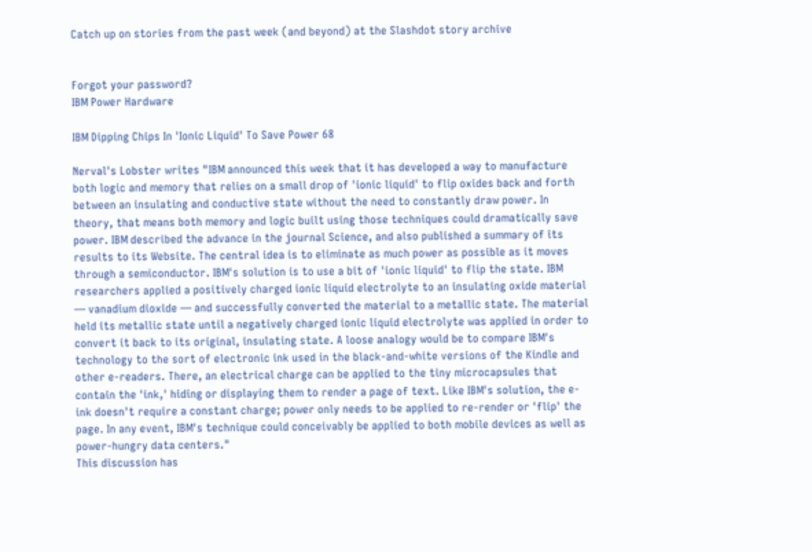Catch up on stories from the past week (and beyond) at the Slashdot story archive


Forgot your password?
IBM Power Hardware

IBM Dipping Chips In 'Ionic Liquid' To Save Power 68

Nerval's Lobster writes "IBM announced this week that it has developed a way to manufacture both logic and memory that relies on a small drop of 'ionic liquid' to flip oxides back and forth between an insulating and conductive state without the need to constantly draw power. In theory, that means both memory and logic built using those techniques could dramatically save power. IBM described the advance in the journal Science, and also published a summary of its results to its Website. The central idea is to eliminate as much power as possible as it moves through a semiconductor. IBM's solution is to use a bit of 'ionic liquid' to flip the state. IBM researchers applied a positively charged ionic liquid electrolyte to an insulating oxide material — vanadium dioxide — and successfully converted the material to a metallic state. The material held its metallic state until a negatively charged ionic liquid electrolyte was applied in order to convert it back to its original, insulating state. A loose analogy would be to compare IBM's technology to the sort of electronic ink used in the black-and-white versions of the Kindle and other e-readers. There, an electrical charge can be applied to the tiny microcapsules that contain the 'ink,' hiding or displaying them to render a page of text. Like IBM's solution, the e-ink doesn't require a constant charge; power only needs to be applied to re-render or 'flip' the page. In any event, IBM's technique could conceivably be applied to both mobile devices as well as power-hungry data centers."
This discussion has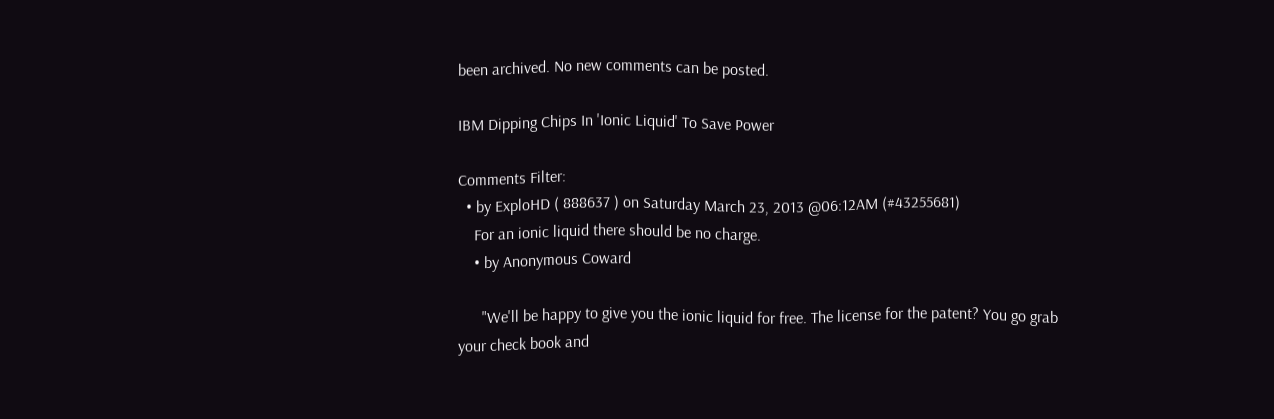been archived. No new comments can be posted.

IBM Dipping Chips In 'Ionic Liquid' To Save Power

Comments Filter:
  • by ExploHD ( 888637 ) on Saturday March 23, 2013 @06:12AM (#43255681)
    For an ionic liquid there should be no charge.
    • by Anonymous Coward

      "We'll be happy to give you the ionic liquid for free. The license for the patent? You go grab your check book and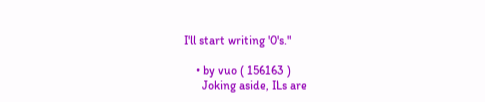I'll start writing '0's."

    • by vuo ( 156163 )
      Joking aside, ILs are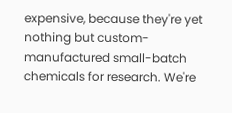expensive, because they're yet nothing but custom-manufactured small-batch chemicals for research. We're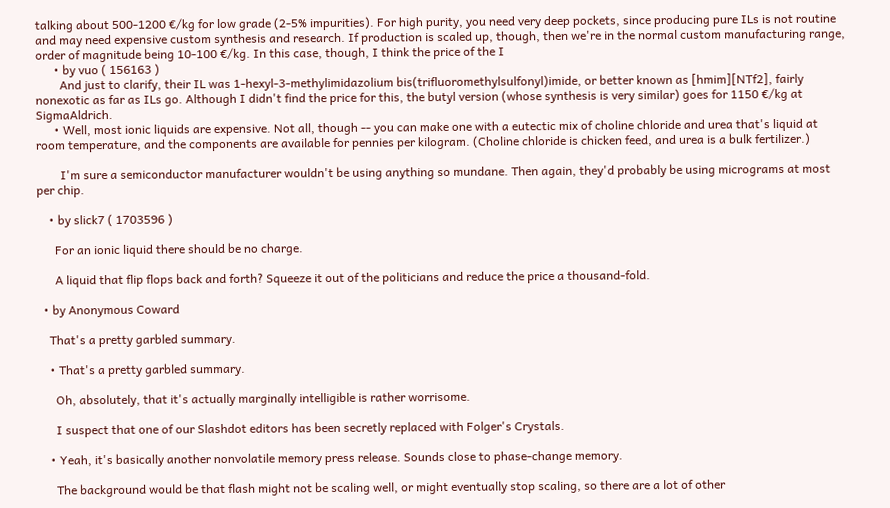talking about 500-1200 €/kg for low grade (2-5% impurities). For high purity, you need very deep pockets, since producing pure ILs is not routine and may need expensive custom synthesis and research. If production is scaled up, though, then we're in the normal custom manufacturing range, order of magnitude being 10-100 €/kg. In this case, though, I think the price of the I
      • by vuo ( 156163 )
        And just to clarify, their IL was 1-hexyl-3-methylimidazolium bis(trifluoromethylsulfonyl)imide, or better known as [hmim][NTf2], fairly nonexotic as far as ILs go. Although I didn't find the price for this, the butyl version (whose synthesis is very similar) goes for 1150 €/kg at SigmaAldrich.
      • Well, most ionic liquids are expensive. Not all, though -- you can make one with a eutectic mix of choline chloride and urea that's liquid at room temperature, and the components are available for pennies per kilogram. (Choline chloride is chicken feed, and urea is a bulk fertilizer.)

        I'm sure a semiconductor manufacturer wouldn't be using anything so mundane. Then again, they'd probably be using micrograms at most per chip.

    • by slick7 ( 1703596 )

      For an ionic liquid there should be no charge.

      A liquid that flip flops back and forth? Squeeze it out of the politicians and reduce the price a thousand-fold.

  • by Anonymous Coward

    That's a pretty garbled summary.

    • That's a pretty garbled summary.

      Oh, absolutely, that it's actually marginally intelligible is rather worrisome.

      I suspect that one of our Slashdot editors has been secretly replaced with Folger's Crystals.

    • Yeah, it's basically another nonvolatile memory press release. Sounds close to phase-change memory.

      The background would be that flash might not be scaling well, or might eventually stop scaling, so there are a lot of other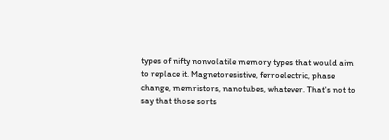types of nifty nonvolatile memory types that would aim to replace it. Magnetoresistive, ferroelectric, phase change, memristors, nanotubes, whatever. That's not to say that those sorts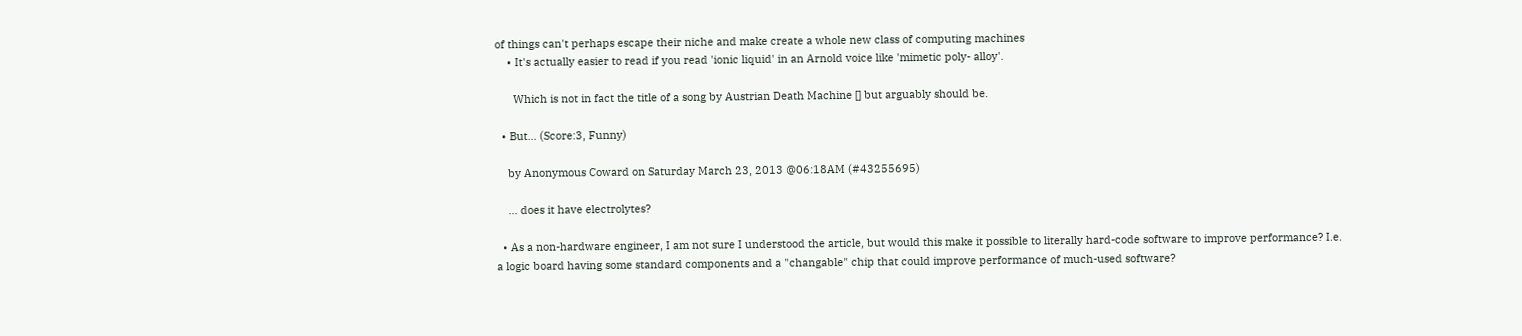of things can't perhaps escape their niche and make create a whole new class of computing machines
    • It's actually easier to read if you read 'ionic liquid' in an Arnold voice like 'mimetic poly- alloy'.

      Which is not in fact the title of a song by Austrian Death Machine [] but arguably should be.

  • But... (Score:3, Funny)

    by Anonymous Coward on Saturday March 23, 2013 @06:18AM (#43255695)

    ... does it have electrolytes?

  • As a non-hardware engineer, I am not sure I understood the article, but would this make it possible to literally hard-code software to improve performance? I.e. a logic board having some standard components and a "changable" chip that could improve performance of much-used software?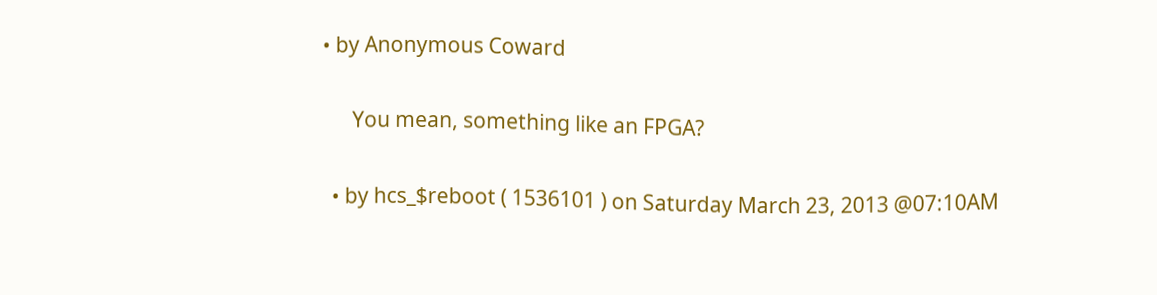• by Anonymous Coward

      You mean, something like an FPGA?

  • by hcs_$reboot ( 1536101 ) on Saturday March 23, 2013 @07:10AM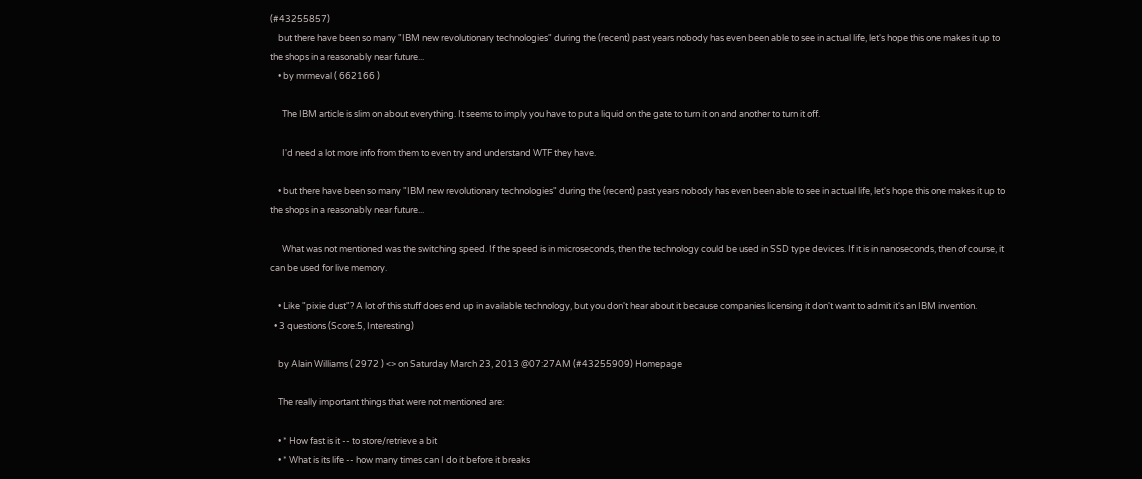(#43255857)
    but there have been so many "IBM new revolutionary technologies" during the (recent) past years nobody has even been able to see in actual life, let's hope this one makes it up to the shops in a reasonably near future...
    • by mrmeval ( 662166 )

      The IBM article is slim on about everything. It seems to imply you have to put a liquid on the gate to turn it on and another to turn it off.

      I'd need a lot more info from them to even try and understand WTF they have.

    • but there have been so many "IBM new revolutionary technologies" during the (recent) past years nobody has even been able to see in actual life, let's hope this one makes it up to the shops in a reasonably near future...

      What was not mentioned was the switching speed. If the speed is in microseconds, then the technology could be used in SSD type devices. If it is in nanoseconds, then of course, it can be used for live memory.

    • Like "pixie dust"? A lot of this stuff does end up in available technology, but you don't hear about it because companies licensing it don't want to admit it's an IBM invention.
  • 3 questions (Score:5, Interesting)

    by Alain Williams ( 2972 ) <> on Saturday March 23, 2013 @07:27AM (#43255909) Homepage

    The really important things that were not mentioned are:

    • * How fast is it -- to store/retrieve a bit
    • * What is its life -- how many times can I do it before it breaks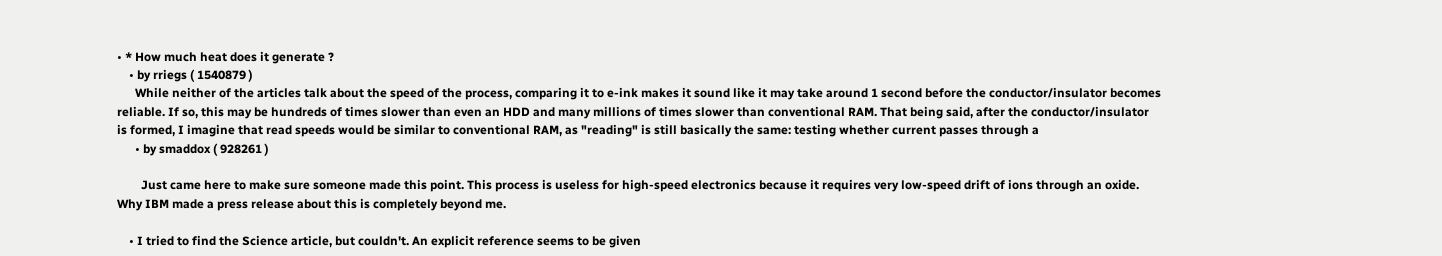• * How much heat does it generate ?
    • by rriegs ( 1540879 )
      While neither of the articles talk about the speed of the process, comparing it to e-ink makes it sound like it may take around 1 second before the conductor/insulator becomes reliable. If so, this may be hundreds of times slower than even an HDD and many millions of times slower than conventional RAM. That being said, after the conductor/insulator is formed, I imagine that read speeds would be similar to conventional RAM, as "reading" is still basically the same: testing whether current passes through a
      • by smaddox ( 928261 )

        Just came here to make sure someone made this point. This process is useless for high-speed electronics because it requires very low-speed drift of ions through an oxide. Why IBM made a press release about this is completely beyond me.

    • I tried to find the Science article, but couldn't. An explicit reference seems to be given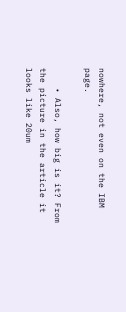nowhere, not even on the IBM page.

    • Also, how big is it? From the picture in the article it looks like 20um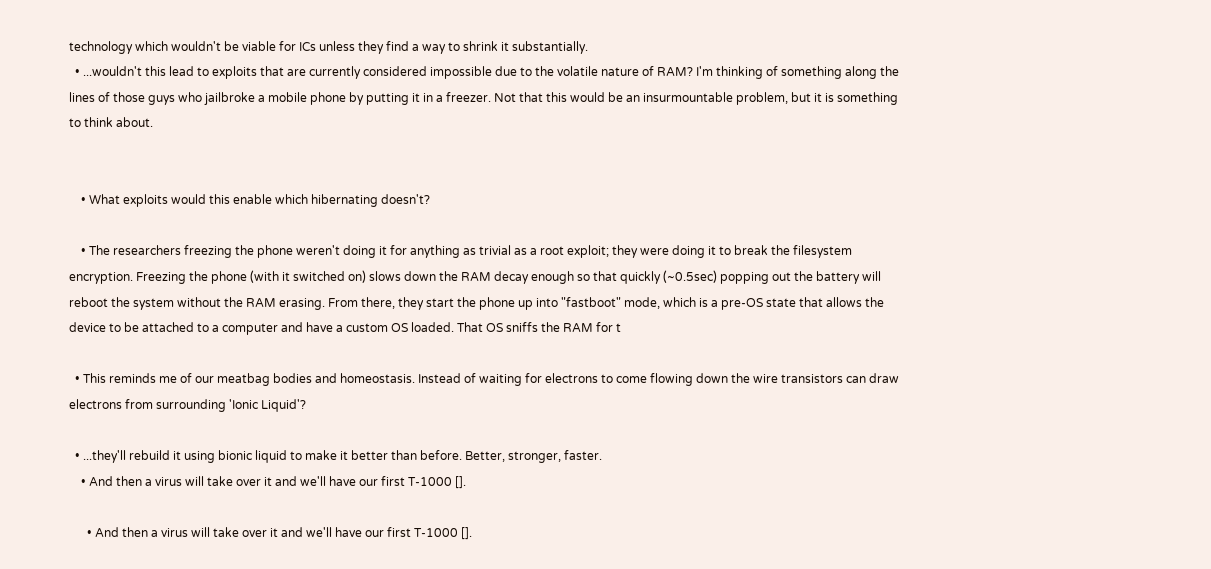technology which wouldn't be viable for ICs unless they find a way to shrink it substantially.
  • ...wouldn't this lead to exploits that are currently considered impossible due to the volatile nature of RAM? I'm thinking of something along the lines of those guys who jailbroke a mobile phone by putting it in a freezer. Not that this would be an insurmountable problem, but it is something to think about.


    • What exploits would this enable which hibernating doesn't?

    • The researchers freezing the phone weren't doing it for anything as trivial as a root exploit; they were doing it to break the filesystem encryption. Freezing the phone (with it switched on) slows down the RAM decay enough so that quickly (~0.5sec) popping out the battery will reboot the system without the RAM erasing. From there, they start the phone up into "fastboot" mode, which is a pre-OS state that allows the device to be attached to a computer and have a custom OS loaded. That OS sniffs the RAM for t

  • This reminds me of our meatbag bodies and homeostasis. Instead of waiting for electrons to come flowing down the wire transistors can draw electrons from surrounding 'Ionic Liquid'?

  • ...they'll rebuild it using bionic liquid to make it better than before. Better, stronger, faster.
    • And then a virus will take over it and we'll have our first T-1000 [].

      • And then a virus will take over it and we'll have our first T-1000 [].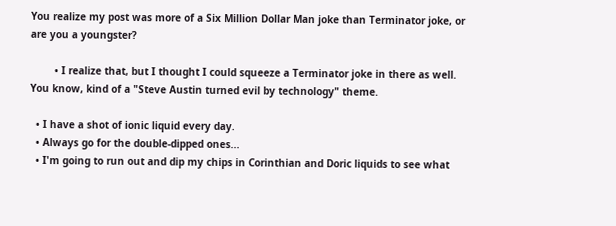You realize my post was more of a Six Million Dollar Man joke than Terminator joke, or are you a youngster?

        • I realize that, but I thought I could squeeze a Terminator joke in there as well. You know, kind of a "Steve Austin turned evil by technology" theme.

  • I have a shot of ionic liquid every day.
  • Always go for the double-dipped ones...
  • I'm going to run out and dip my chips in Corinthian and Doric liquids to see what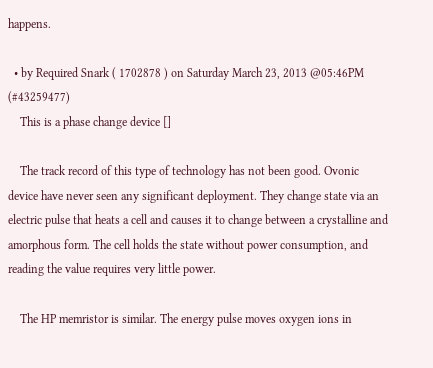happens.

  • by Required Snark ( 1702878 ) on Saturday March 23, 2013 @05:46PM (#43259477)
    This is a phase change device []

    The track record of this type of technology has not been good. Ovonic device have never seen any significant deployment. They change state via an electric pulse that heats a cell and causes it to change between a crystalline and amorphous form. The cell holds the state without power consumption, and reading the value requires very little power.

    The HP memristor is similar. The energy pulse moves oxygen ions in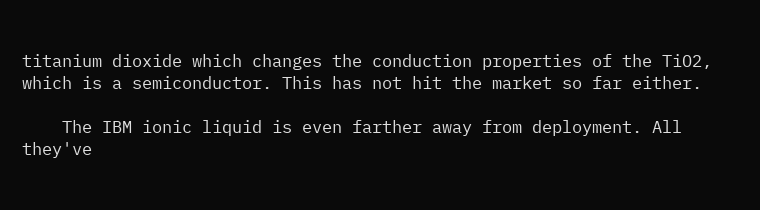titanium dioxide which changes the conduction properties of the TiO2, which is a semiconductor. This has not hit the market so far either.

    The IBM ionic liquid is even farther away from deployment. All they've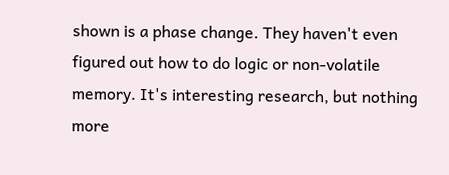shown is a phase change. They haven't even figured out how to do logic or non-volatile memory. It's interesting research, but nothing more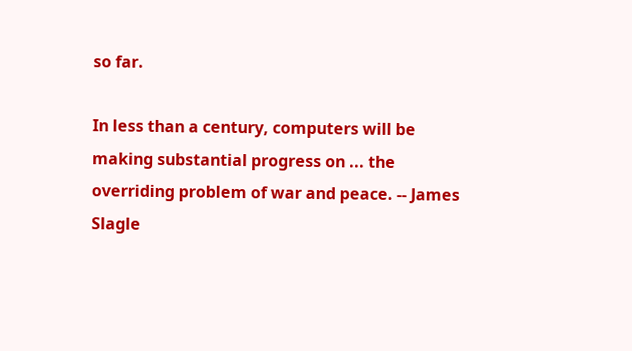so far.

In less than a century, computers will be making substantial progress on ... the overriding problem of war and peace. -- James Slagle